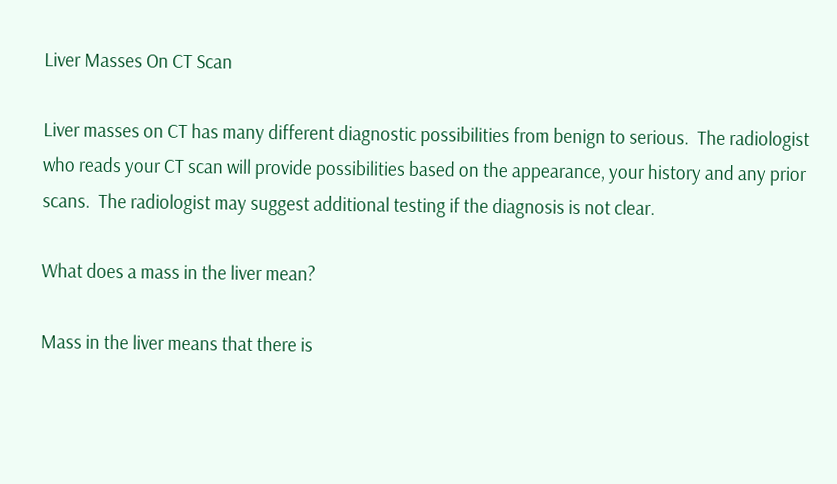Liver Masses On CT Scan

Liver masses on CT has many different diagnostic possibilities from benign to serious.  The radiologist who reads your CT scan will provide possibilities based on the appearance, your history and any prior scans.  The radiologist may suggest additional testing if the diagnosis is not clear.

What does a mass in the liver mean?

Mass in the liver means that there is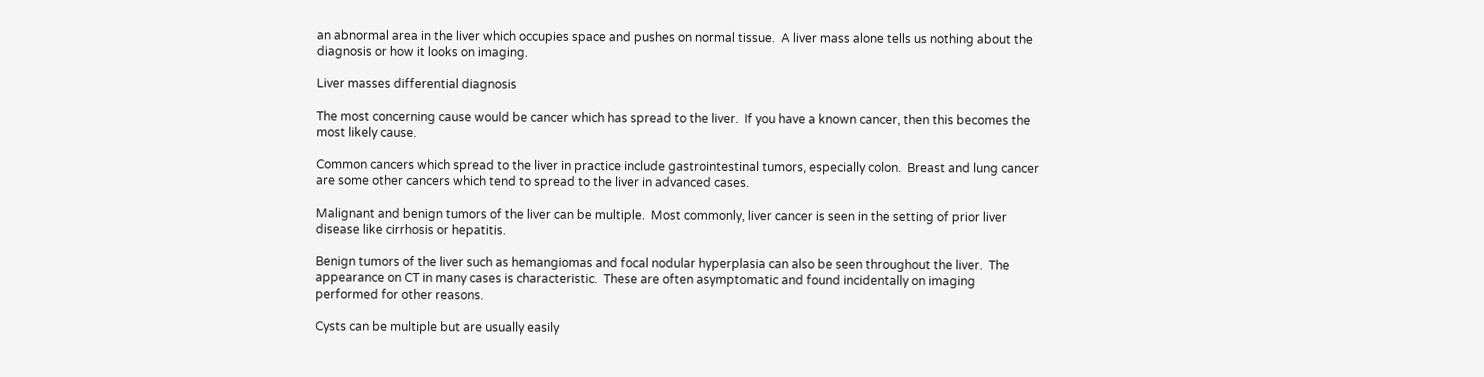an abnormal area in the liver which occupies space and pushes on normal tissue.  A liver mass alone tells us nothing about the diagnosis or how it looks on imaging.

Liver masses differential diagnosis

The most concerning cause would be cancer which has spread to the liver.  If you have a known cancer, then this becomes the most likely cause.

Common cancers which spread to the liver in practice include gastrointestinal tumors, especially colon.  Breast and lung cancer are some other cancers which tend to spread to the liver in advanced cases.

Malignant and benign tumors of the liver can be multiple.  Most commonly, liver cancer is seen in the setting of prior liver disease like cirrhosis or hepatitis.

Benign tumors of the liver such as hemangiomas and focal nodular hyperplasia can also be seen throughout the liver.  The appearance on CT in many cases is characteristic.  These are often asymptomatic and found incidentally on imaging performed for other reasons.

Cysts can be multiple but are usually easily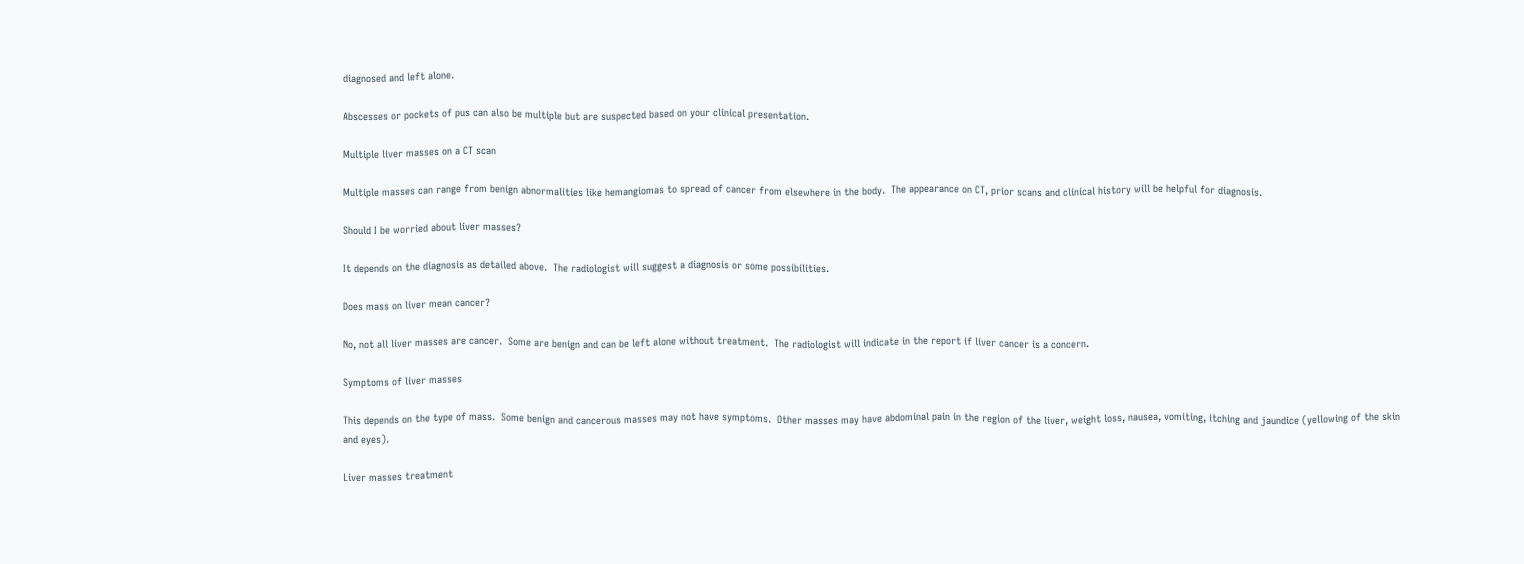diagnosed and left alone.

Abscesses or pockets of pus can also be multiple but are suspected based on your clinical presentation.

Multiple liver masses on a CT scan

Multiple masses can range from benign abnormalities like hemangiomas to spread of cancer from elsewhere in the body.  The appearance on CT, prior scans and clinical history will be helpful for diagnosis.

Should I be worried about liver masses?

It depends on the diagnosis as detailed above.  The radiologist will suggest a diagnosis or some possibilities.

Does mass on liver mean cancer?

No, not all liver masses are cancer.  Some are benign and can be left alone without treatment.  The radiologist will indicate in the report if liver cancer is a concern.

Symptoms of liver masses

This depends on the type of mass.  Some benign and cancerous masses may not have symptoms.  Other masses may have abdominal pain in the region of the liver, weight loss, nausea, vomiting, itching and jaundice (yellowing of the skin and eyes).

Liver masses treatment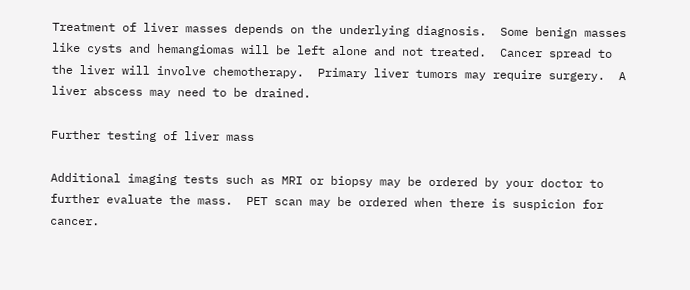Treatment of liver masses depends on the underlying diagnosis.  Some benign masses like cysts and hemangiomas will be left alone and not treated.  Cancer spread to the liver will involve chemotherapy.  Primary liver tumors may require surgery.  A liver abscess may need to be drained.

Further testing of liver mass

Additional imaging tests such as MRI or biopsy may be ordered by your doctor to further evaluate the mass.  PET scan may be ordered when there is suspicion for cancer.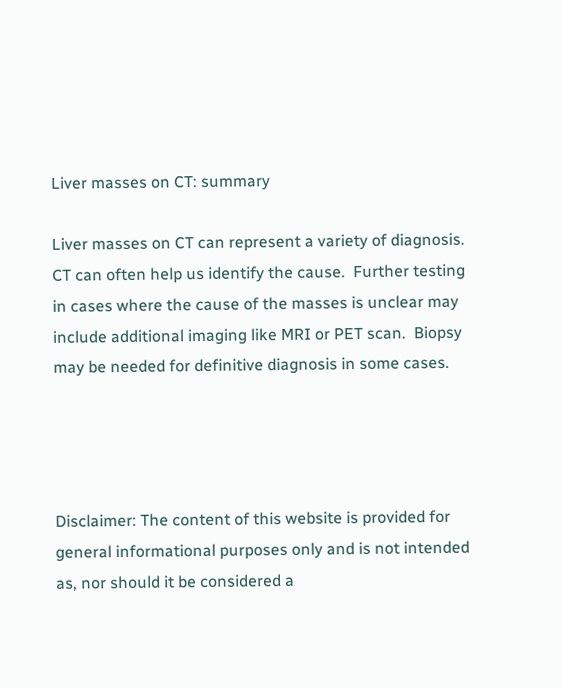Liver masses on CT: summary

Liver masses on CT can represent a variety of diagnosis.  CT can often help us identify the cause.  Further testing in cases where the cause of the masses is unclear may include additional imaging like MRI or PET scan.  Biopsy may be needed for definitive diagnosis in some cases.




Disclaimer: The content of this website is provided for general informational purposes only and is not intended as, nor should it be considered a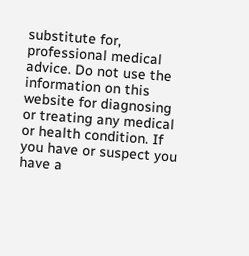substitute for, professional medical advice. Do not use the information on this website for diagnosing or treating any medical or health condition. If you have or suspect you have a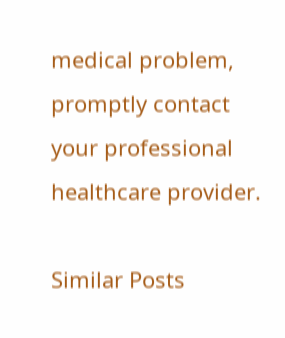medical problem, promptly contact your professional healthcare provider.

Similar Posts